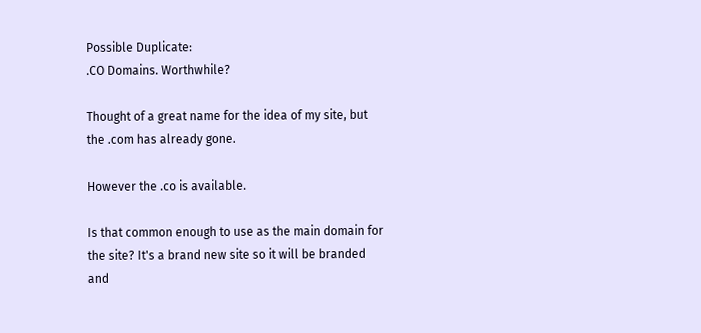Possible Duplicate:
.CO Domains. Worthwhile?

Thought of a great name for the idea of my site, but the .com has already gone.

However the .co is available.

Is that common enough to use as the main domain for the site? It's a brand new site so it will be branded and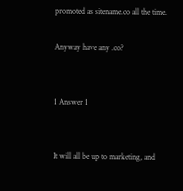promoted as sitename.co all the time.

Anyway have any .co?


1 Answer 1


It will all be up to marketing, and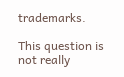trademarks.

This question is not really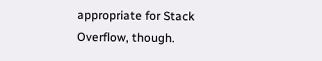appropriate for Stack Overflow, though.